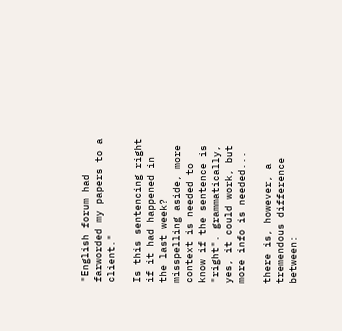"English forum had farworded my papers to a client."

Is this sentencing right if it had happened in the last week?
misspelling aside, more context is needed to know if the sentence is "right". grammatically, yes, it could work, but more info is needed...

there is, however, a tremendous difference between: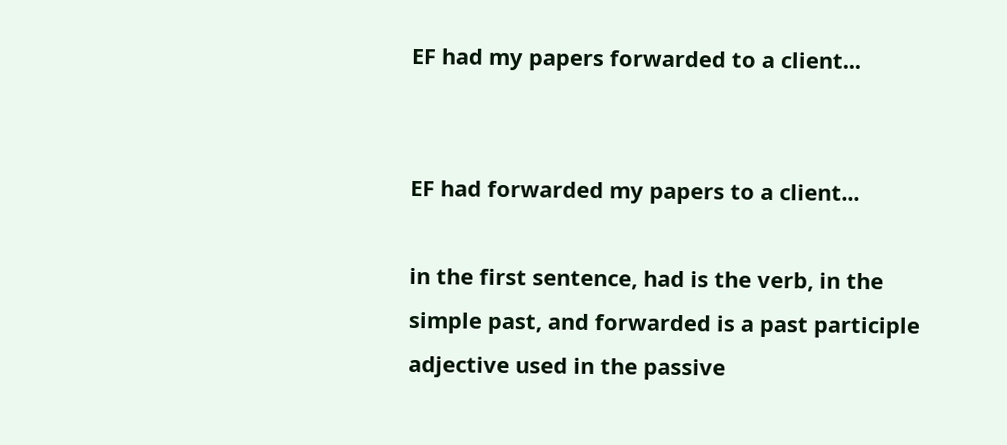EF had my papers forwarded to a client...


EF had forwarded my papers to a client...

in the first sentence, had is the verb, in the simple past, and forwarded is a past participle adjective used in the passive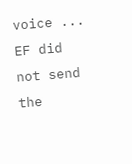voice ... EF did not send the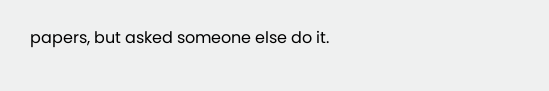papers, but asked someone else do it.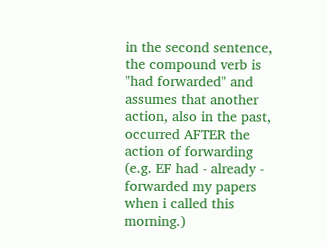in the second sentence, the compound verb is "had forwarded" and assumes that another action, also in the past, occurred AFTER the action of forwarding (e.g. EF had - already - forwarded my papers when i called this morning.)